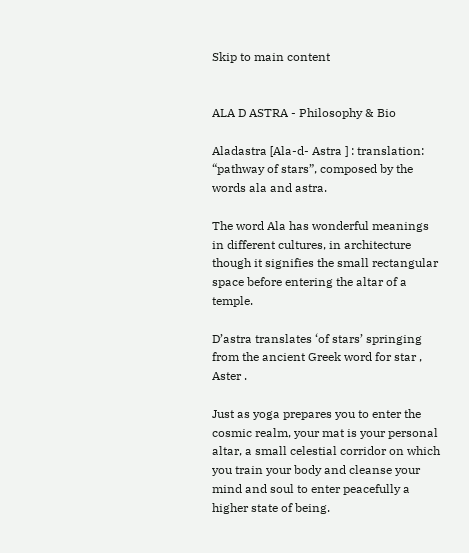Skip to main content


ALA D ASTRA - Philosophy & Bio

Aladastra [Ala-d- Astra ] : translation: “pathway of stars”, composed by the words ala and astra.

The word Ala has wonderful meanings in different cultures, in architecture though it signifies the small rectangular space before entering the altar of a temple.

D’astra translates ‘of stars’ springing from the ancient Greek word for star , Aster .

Just as yoga prepares you to enter the cosmic realm, your mat is your personal altar, a small celestial corridor on which you train your body and cleanse your mind and soul to enter peacefully a higher state of being.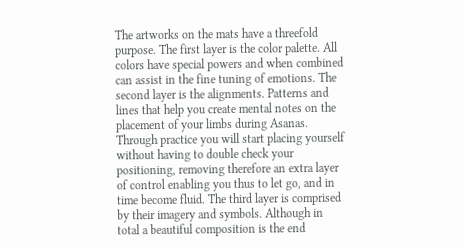The artworks on the mats have a threefold purpose. The first layer is the color palette. All colors have special powers and when combined can assist in the fine tuning of emotions. The second layer is the alignments. Patterns and lines that help you create mental notes on the placement of your limbs during Asanas. Through practice you will start placing yourself without having to double check your positioning, removing therefore an extra layer of control enabling you thus to let go, and in time become fluid. The third layer is comprised by their imagery and symbols. Although in total a beautiful composition is the end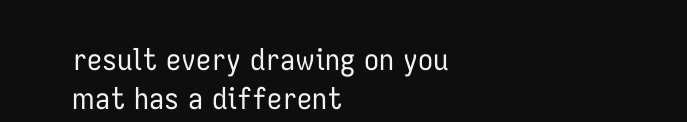result every drawing on you mat has a different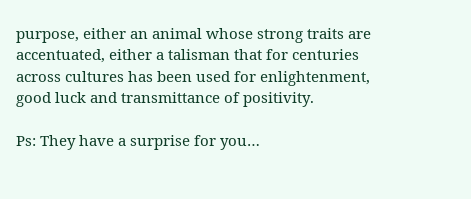purpose, either an animal whose strong traits are accentuated, either a talisman that for centuries across cultures has been used for enlightenment, good luck and transmittance of positivity.

Ps: They have a surprise for you…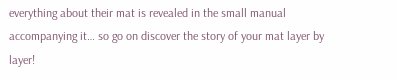everything about their mat is revealed in the small manual accompanying it… so go on discover the story of your mat layer by layer!